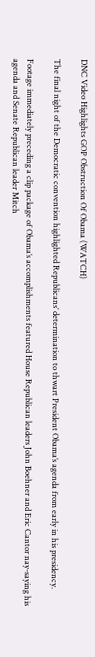DNC Video Highlights GOP Obstruction Of Obama (WATCH)

The final night of the Democratic convention highlighted Republicans’ determination to thwart President Obama’s agenda from early in his presidency.

Footage immediately preceding a clip package of Obama’s accomplishments featured House Republican leaders John Boehner and Eric Cantor nay-saying his agenda and Senate Republican leader Mitch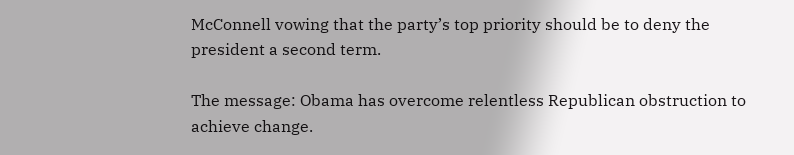McConnell vowing that the party’s top priority should be to deny the president a second term.

The message: Obama has overcome relentless Republican obstruction to achieve change.